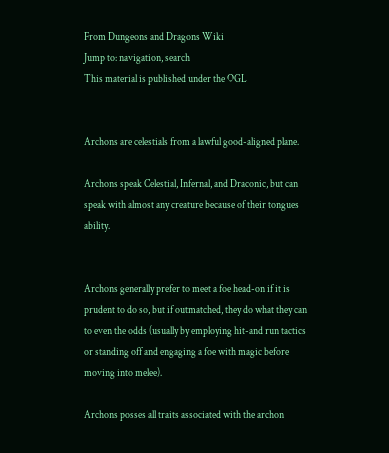From Dungeons and Dragons Wiki
Jump to: navigation, search
This material is published under the OGL


Archons are celestials from a lawful good-aligned plane.

Archons speak Celestial, Infernal, and Draconic, but can speak with almost any creature because of their tongues ability.


Archons generally prefer to meet a foe head-on if it is prudent to do so, but if outmatched, they do what they can to even the odds (usually by employing hit-and run tactics or standing off and engaging a foe with magic before moving into melee).

Archons posses all traits associated with the archon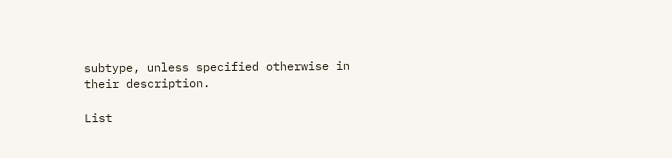subtype, unless specified otherwise in their description.

List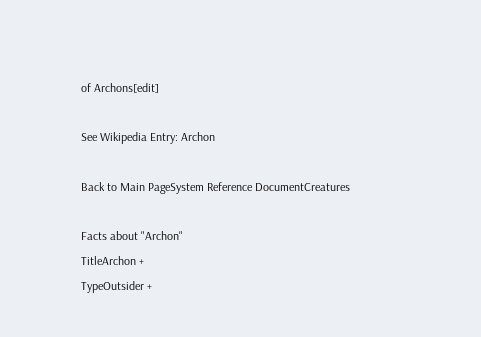of Archons[edit]

See Wikipedia Entry: Archon

Back to Main PageSystem Reference DocumentCreatures

Facts about "Archon"
TitleArchon +
TypeOutsider +